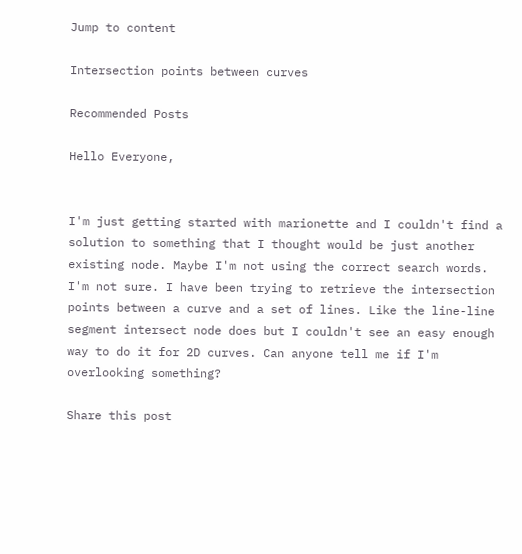Jump to content

Intersection points between curves

Recommended Posts

Hello Everyone,


I'm just getting started with marionette and I couldn't find a solution to something that I thought would be just another existing node. Maybe I'm not using the correct search words. I'm not sure. I have been trying to retrieve the intersection points between a curve and a set of lines. Like the line-line segment intersect node does but I couldn't see an easy enough way to do it for 2D curves. Can anyone tell me if I'm overlooking something?

Share this post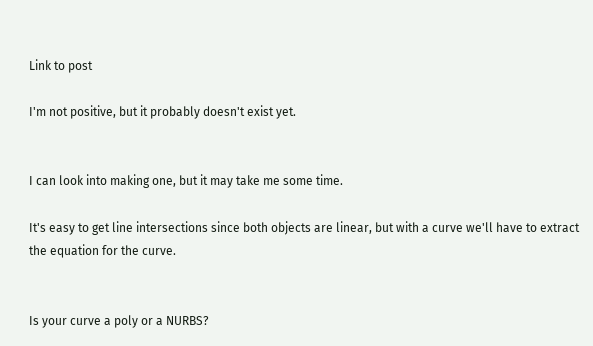Link to post

I'm not positive, but it probably doesn't exist yet.


I can look into making one, but it may take me some time.

It's easy to get line intersections since both objects are linear, but with a curve we'll have to extract the equation for the curve.


Is your curve a poly or a NURBS?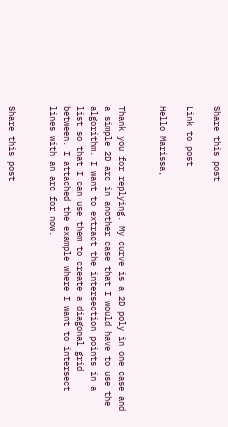Share this post

Link to post

Hello Marissa,


Thank you for replying. My curve is a 2D poly in one case and a simple 2D arc in another case that I would have to use the algorithm. I want to extract the intersection points in a list so that I can use them to create a diagonal grid between. I attached the example where I want to intersect lines with an arc for now.


Share this post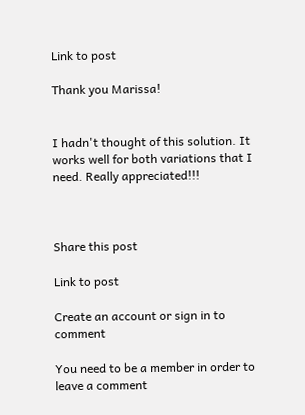Link to post

Thank you Marissa!


I hadn't thought of this solution. It works well for both variations that I need. Really appreciated!!!



Share this post

Link to post

Create an account or sign in to comment

You need to be a member in order to leave a comment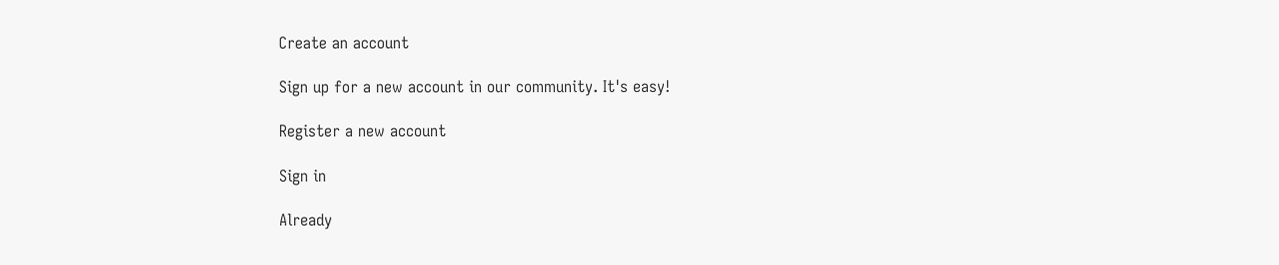Create an account

Sign up for a new account in our community. It's easy!

Register a new account

Sign in

Already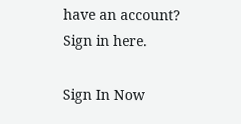have an account? Sign in here.

Sign In Now